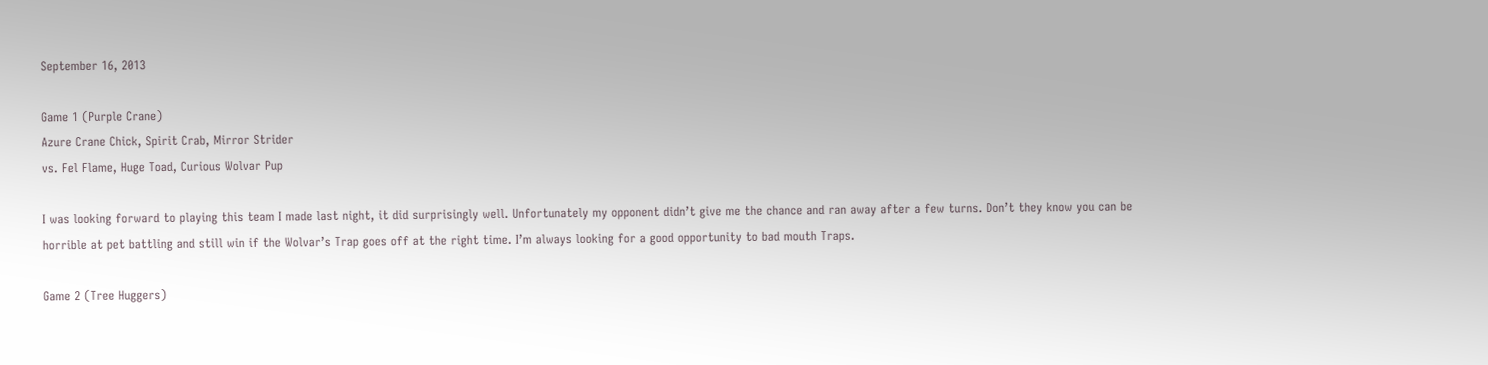September 16, 2013

Game 1 (Purple Crane)
Azure Crane Chick, Spirit Crab, Mirror Strider
vs. Fel Flame, Huge Toad, Curious Wolvar Pup

I was looking forward to playing this team I made last night, it did surprisingly well. Unfortunately my opponent didn’t give me the chance and ran away after a few turns. Don’t they know you can be horrible at pet battling and still win if the Wolvar’s Trap goes off at the right time. I’m always looking for a good opportunity to bad mouth Traps.

Game 2 (Tree Huggers)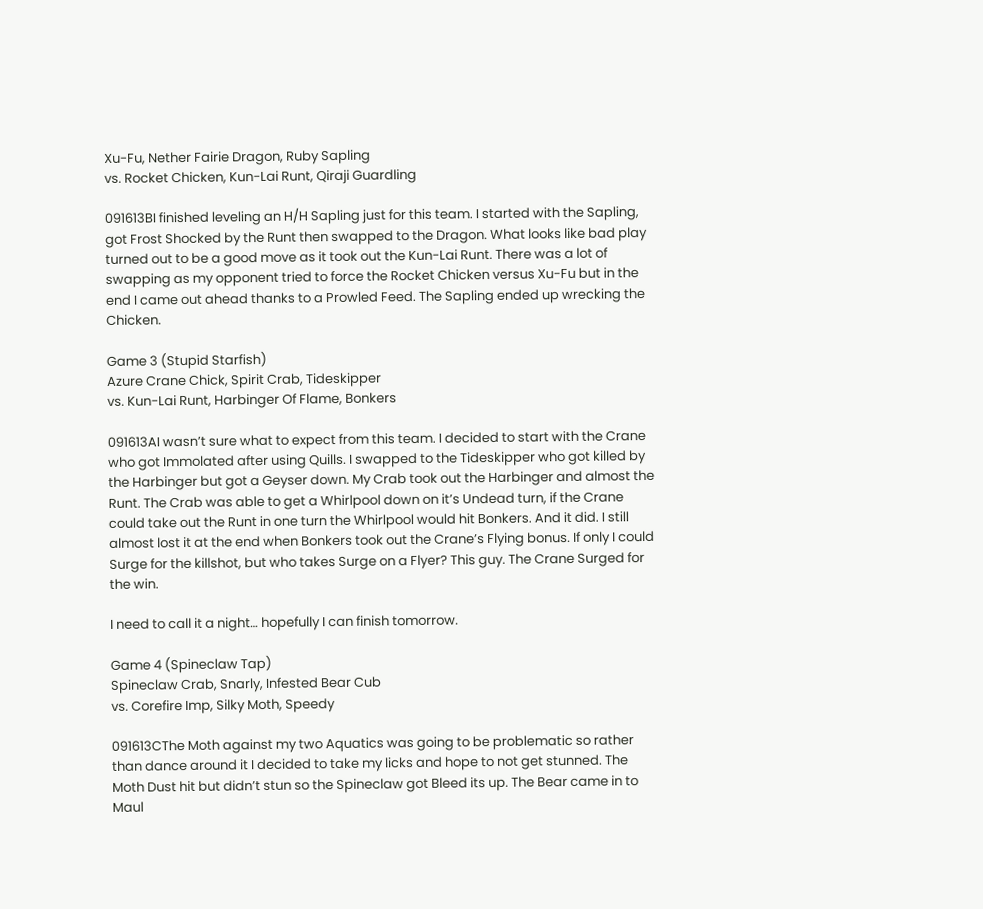Xu-Fu, Nether Fairie Dragon, Ruby Sapling
vs. Rocket Chicken, Kun-Lai Runt, Qiraji Guardling

091613BI finished leveling an H/H Sapling just for this team. I started with the Sapling, got Frost Shocked by the Runt then swapped to the Dragon. What looks like bad play turned out to be a good move as it took out the Kun-Lai Runt. There was a lot of swapping as my opponent tried to force the Rocket Chicken versus Xu-Fu but in the end I came out ahead thanks to a Prowled Feed. The Sapling ended up wrecking the Chicken.

Game 3 (Stupid Starfish)
Azure Crane Chick, Spirit Crab, Tideskipper
vs. Kun-Lai Runt, Harbinger Of Flame, Bonkers

091613AI wasn’t sure what to expect from this team. I decided to start with the Crane who got Immolated after using Quills. I swapped to the Tideskipper who got killed by the Harbinger but got a Geyser down. My Crab took out the Harbinger and almost the Runt. The Crab was able to get a Whirlpool down on it’s Undead turn, if the Crane could take out the Runt in one turn the Whirlpool would hit Bonkers. And it did. I still almost lost it at the end when Bonkers took out the Crane’s Flying bonus. If only I could Surge for the killshot, but who takes Surge on a Flyer? This guy. The Crane Surged for the win.

I need to call it a night… hopefully I can finish tomorrow.

Game 4 (Spineclaw Tap)
Spineclaw Crab, Snarly, Infested Bear Cub
vs. Corefire Imp, Silky Moth, Speedy

091613CThe Moth against my two Aquatics was going to be problematic so rather than dance around it I decided to take my licks and hope to not get stunned. The Moth Dust hit but didn’t stun so the Spineclaw got Bleed its up. The Bear came in to Maul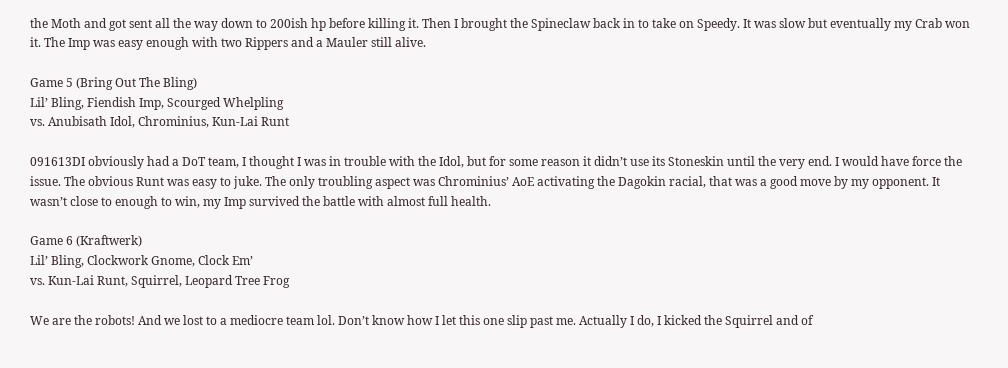the Moth and got sent all the way down to 200ish hp before killing it. Then I brought the Spineclaw back in to take on Speedy. It was slow but eventually my Crab won it. The Imp was easy enough with two Rippers and a Mauler still alive.

Game 5 (Bring Out The Bling)
Lil’ Bling, Fiendish Imp, Scourged Whelpling
vs. Anubisath Idol, Chrominius, Kun-Lai Runt

091613DI obviously had a DoT team, I thought I was in trouble with the Idol, but for some reason it didn’t use its Stoneskin until the very end. I would have force the issue. The obvious Runt was easy to juke. The only troubling aspect was Chrominius’ AoE activating the Dagokin racial, that was a good move by my opponent. It wasn’t close to enough to win, my Imp survived the battle with almost full health.

Game 6 (Kraftwerk)
Lil’ Bling, Clockwork Gnome, Clock Em’
vs. Kun-Lai Runt, Squirrel, Leopard Tree Frog

We are the robots! And we lost to a mediocre team lol. Don’t know how I let this one slip past me. Actually I do, I kicked the Squirrel and of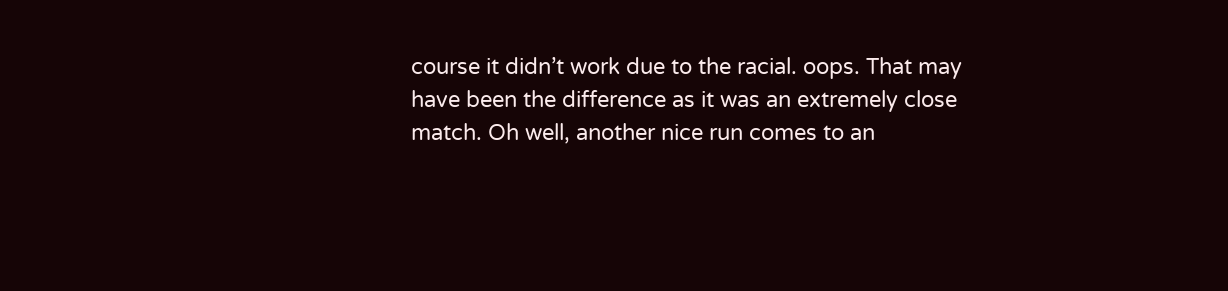course it didn’t work due to the racial. oops. That may have been the difference as it was an extremely close match. Oh well, another nice run comes to an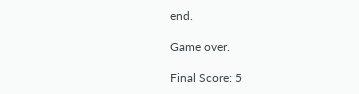end.

Game over.

Final Score: 5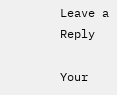Leave a Reply

Your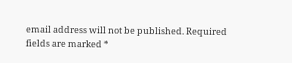email address will not be published. Required fields are marked *